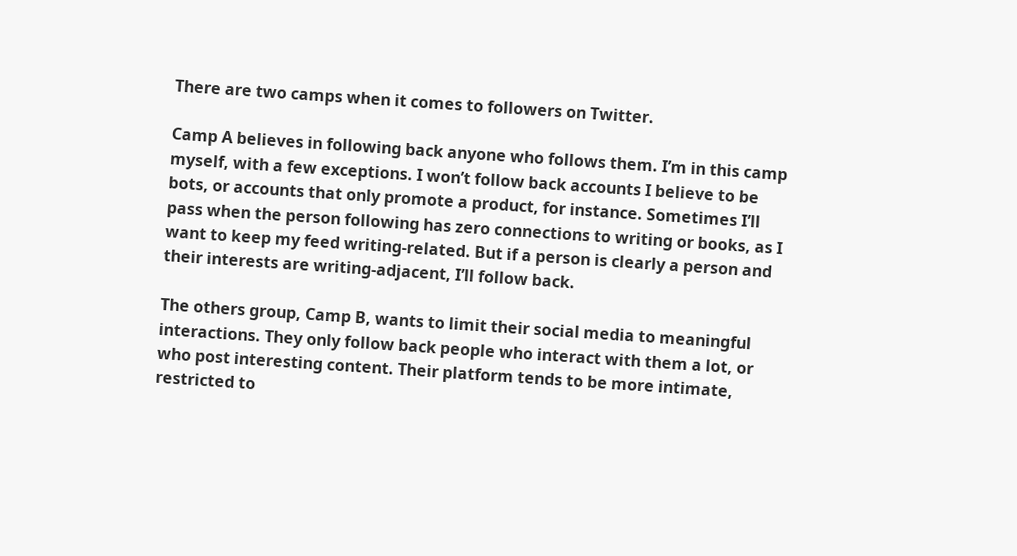There are two camps when it comes to followers on Twitter.

Camp A believes in following back anyone who follows them. I’m in this camp myself, with a few exceptions. I won’t follow back accounts I believe to be bots, or accounts that only promote a product, for instance. Sometimes I’ll pass when the person following has zero connections to writing or books, as I want to keep my feed writing-related. But if a person is clearly a person and their interests are writing-adjacent, I’ll follow back.

The others group, Camp B, wants to limit their social media to meaningful interactions. They only follow back people who interact with them a lot, or who post interesting content. Their platform tends to be more intimate, restricted to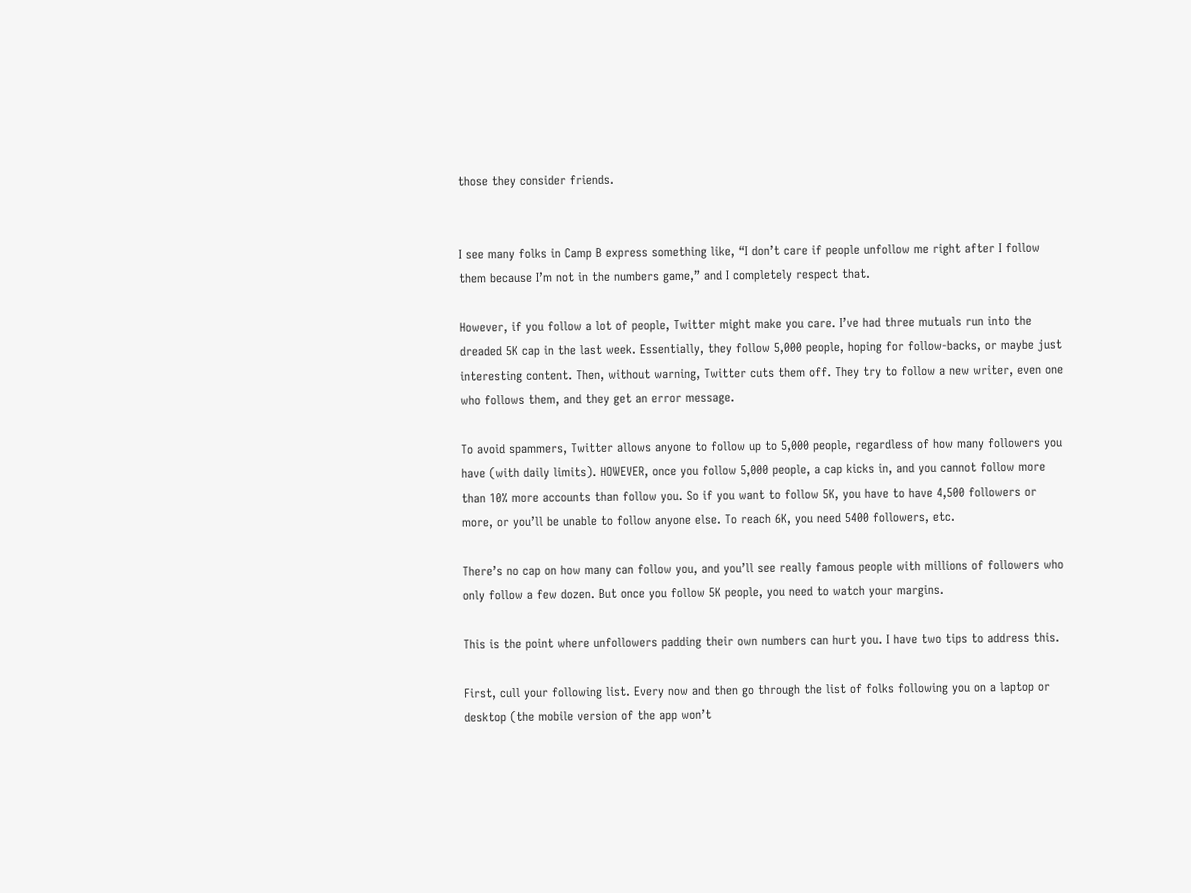those they consider friends.


I see many folks in Camp B express something like, “I don’t care if people unfollow me right after I follow them because I’m not in the numbers game,” and I completely respect that.

However, if you follow a lot of people, Twitter might make you care. I’ve had three mutuals run into the dreaded 5K cap in the last week. Essentially, they follow 5,000 people, hoping for follow-backs, or maybe just interesting content. Then, without warning, Twitter cuts them off. They try to follow a new writer, even one who follows them, and they get an error message.

To avoid spammers, Twitter allows anyone to follow up to 5,000 people, regardless of how many followers you have (with daily limits). HOWEVER, once you follow 5,000 people, a cap kicks in, and you cannot follow more than 10% more accounts than follow you. So if you want to follow 5K, you have to have 4,500 followers or more, or you’ll be unable to follow anyone else. To reach 6K, you need 5400 followers, etc.

There’s no cap on how many can follow you, and you’ll see really famous people with millions of followers who only follow a few dozen. But once you follow 5K people, you need to watch your margins.

This is the point where unfollowers padding their own numbers can hurt you. I have two tips to address this.

First, cull your following list. Every now and then go through the list of folks following you on a laptop or desktop (the mobile version of the app won’t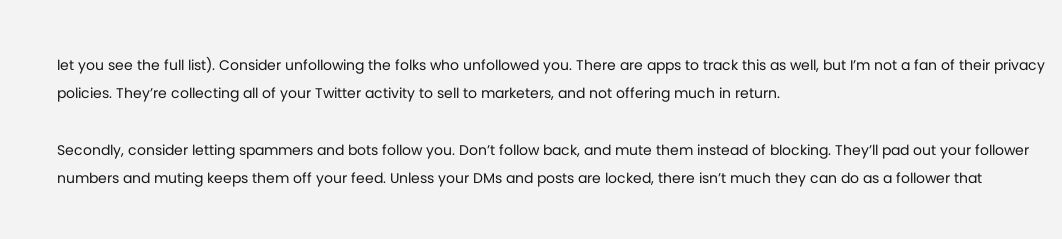let you see the full list). Consider unfollowing the folks who unfollowed you. There are apps to track this as well, but I’m not a fan of their privacy policies. They’re collecting all of your Twitter activity to sell to marketers, and not offering much in return.

Secondly, consider letting spammers and bots follow you. Don’t follow back, and mute them instead of blocking. They’ll pad out your follower numbers and muting keeps them off your feed. Unless your DMs and posts are locked, there isn’t much they can do as a follower that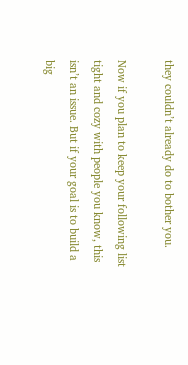they couldn’t already do to bother you.

Now if you plan to keep your following list tight and cozy with people you know, this isn’t an issue. But if your goal is to build a big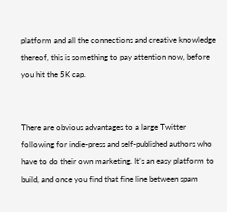platform and all the connections and creative knowledge thereof, this is something to pay attention now, before you hit the 5K cap.


There are obvious advantages to a large Twitter following for indie-press and self-published authors who have to do their own marketing. It’s an easy platform to build, and once you find that fine line between spam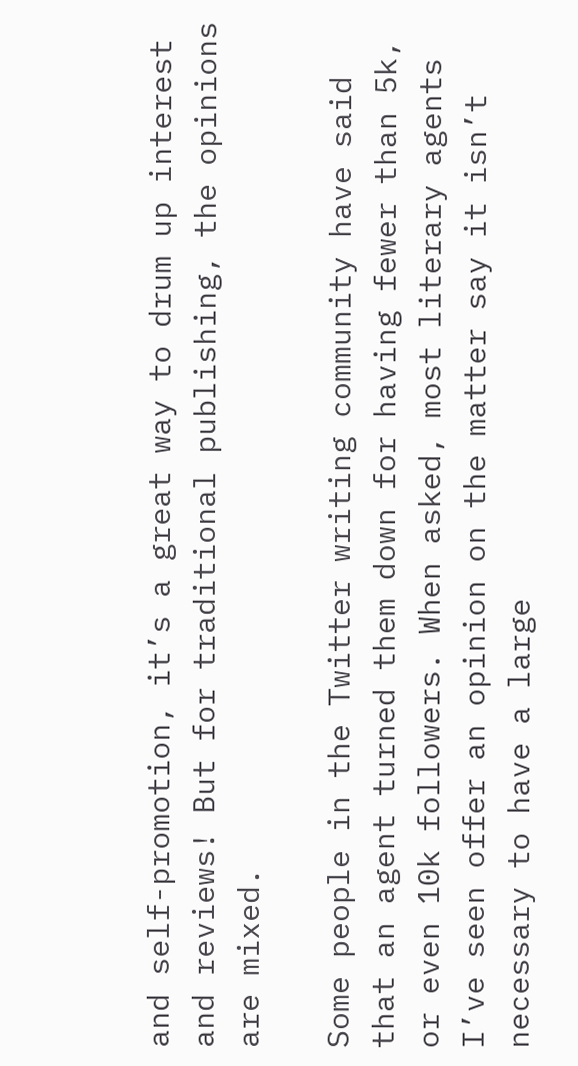and self-promotion, it’s a great way to drum up interest and reviews! But for traditional publishing, the opinions are mixed.

Some people in the Twitter writing community have said that an agent turned them down for having fewer than 5k, or even 10k followers. When asked, most literary agents I’ve seen offer an opinion on the matter say it isn’t necessary to have a large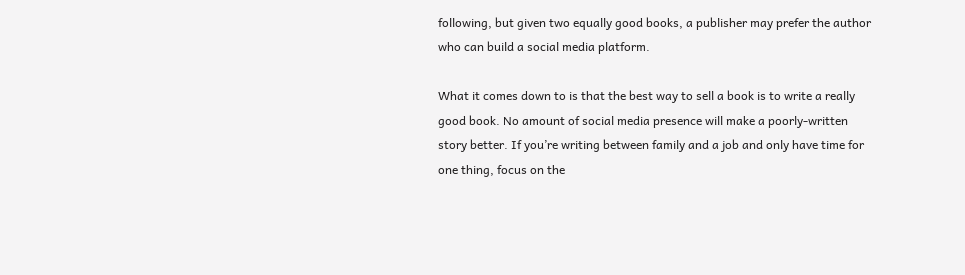following, but given two equally good books, a publisher may prefer the author who can build a social media platform.

What it comes down to is that the best way to sell a book is to write a really good book. No amount of social media presence will make a poorly-written story better. If you’re writing between family and a job and only have time for one thing, focus on the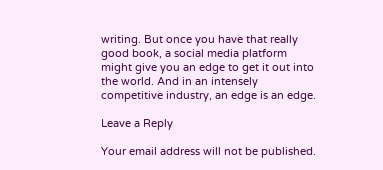writing. But once you have that really good book, a social media platform might give you an edge to get it out into the world. And in an intensely competitive industry, an edge is an edge.

Leave a Reply

Your email address will not be published.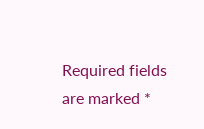Required fields are marked *